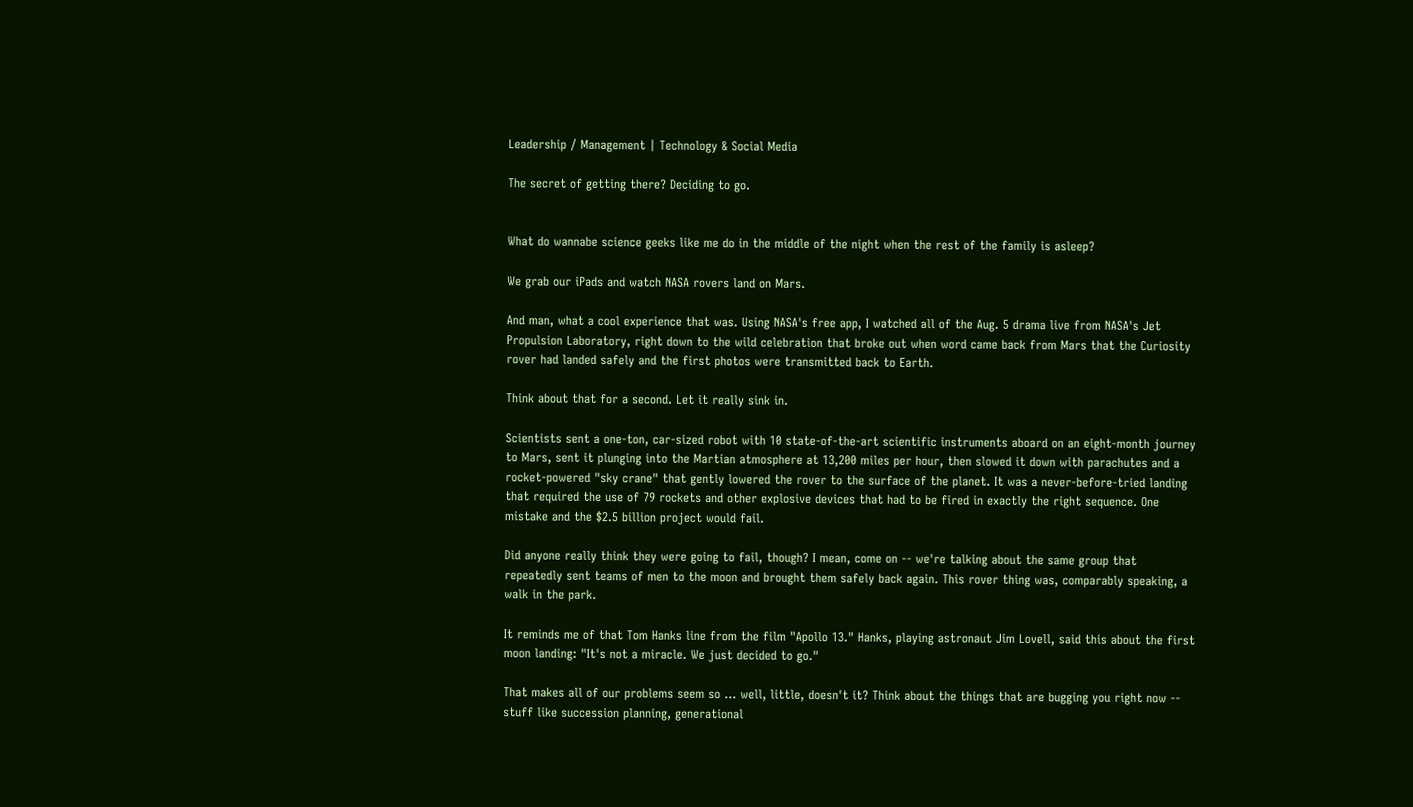Leadership / Management | Technology & Social Media

The secret of getting there? Deciding to go.


What do wannabe science geeks like me do in the middle of the night when the rest of the family is asleep?

We grab our iPads and watch NASA rovers land on Mars.

And man, what a cool experience that was. Using NASA's free app, I watched all of the Aug. 5 drama live from NASA's Jet Propulsion Laboratory, right down to the wild celebration that broke out when word came back from Mars that the Curiosity rover had landed safely and the first photos were transmitted back to Earth.

Think about that for a second. Let it really sink in.

Scientists sent a one-ton, car-sized robot with 10 state-of-the-art scientific instruments aboard on an eight-month journey to Mars, sent it plunging into the Martian atmosphere at 13,200 miles per hour, then slowed it down with parachutes and a rocket-powered "sky crane" that gently lowered the rover to the surface of the planet. It was a never-before-tried landing that required the use of 79 rockets and other explosive devices that had to be fired in exactly the right sequence. One mistake and the $2.5 billion project would fail.

Did anyone really think they were going to fail, though? I mean, come on -- we're talking about the same group that repeatedly sent teams of men to the moon and brought them safely back again. This rover thing was, comparably speaking, a walk in the park.

It reminds me of that Tom Hanks line from the film "Apollo 13." Hanks, playing astronaut Jim Lovell, said this about the first moon landing: "It's not a miracle. We just decided to go."

That makes all of our problems seem so ... well, little, doesn't it? Think about the things that are bugging you right now -- stuff like succession planning, generational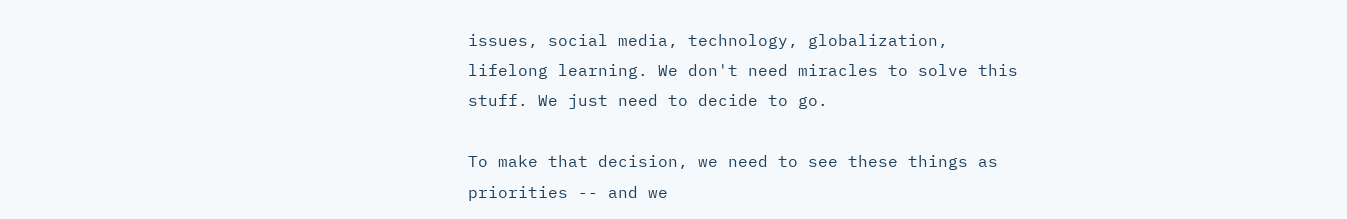issues, social media, technology, globalization, lifelong learning. We don't need miracles to solve this stuff. We just need to decide to go.

To make that decision, we need to see these things as priorities -- and we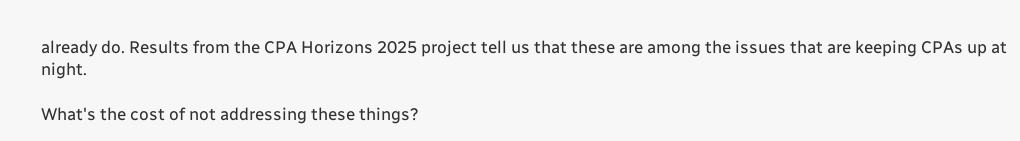already do. Results from the CPA Horizons 2025 project tell us that these are among the issues that are keeping CPAs up at night.

What's the cost of not addressing these things?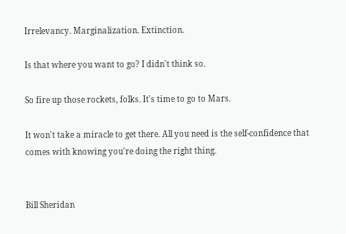Irrelevancy. Marginalization. Extinction.

Is that where you want to go? I didn't think so.

So fire up those rockets, folks. It's time to go to Mars.

It won't take a miracle to get there. All you need is the self-confidence that comes with knowing you're doing the right thing.


Bill Sheridan